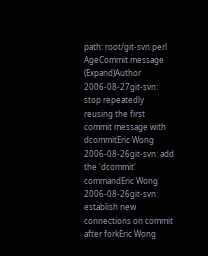path: root/git-svn.perl
AgeCommit message (Expand)Author
2006-08-27git-svn: stop repeatedly reusing the first commit message with dcommitEric Wong
2006-08-26git-svn: add the 'dcommit' commandEric Wong
2006-08-26git-svn: establish new connections on commit after forkEric Wong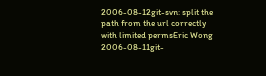2006-08-12git-svn: split the path from the url correctly with limited permsEric Wong
2006-08-11git-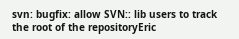svn: bugfix: allow SVN:: lib users to track the root of the repositoryEric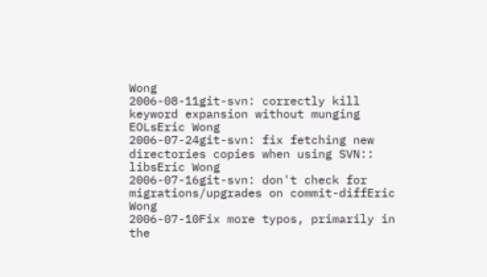Wong
2006-08-11git-svn: correctly kill keyword expansion without munging EOLsEric Wong
2006-07-24git-svn: fix fetching new directories copies when using SVN:: libsEric Wong
2006-07-16git-svn: don't check for migrations/upgrades on commit-diffEric Wong
2006-07-10Fix more typos, primarily in the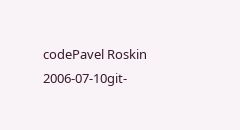codePavel Roskin
2006-07-10git-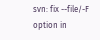svn: fix --file/-F option in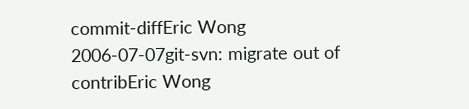commit-diffEric Wong
2006-07-07git-svn: migrate out of contribEric Wong